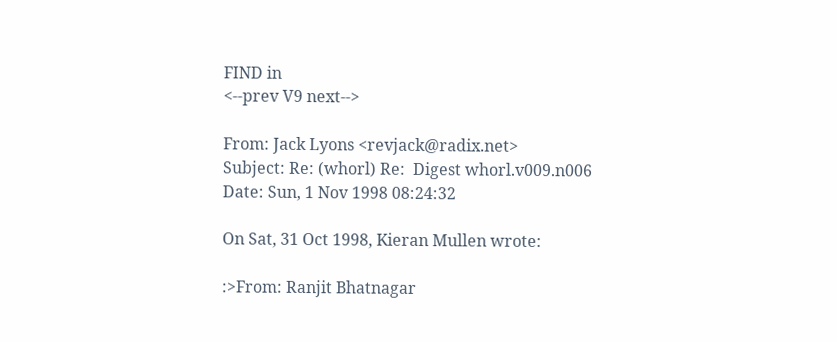FIND in
<--prev V9 next-->

From: Jack Lyons <revjack@radix.net>
Subject: Re: (whorl) Re:  Digest whorl.v009.n006
Date: Sun, 1 Nov 1998 08:24:32

On Sat, 31 Oct 1998, Kieran Mullen wrote:

:>From: Ranjit Bhatnagar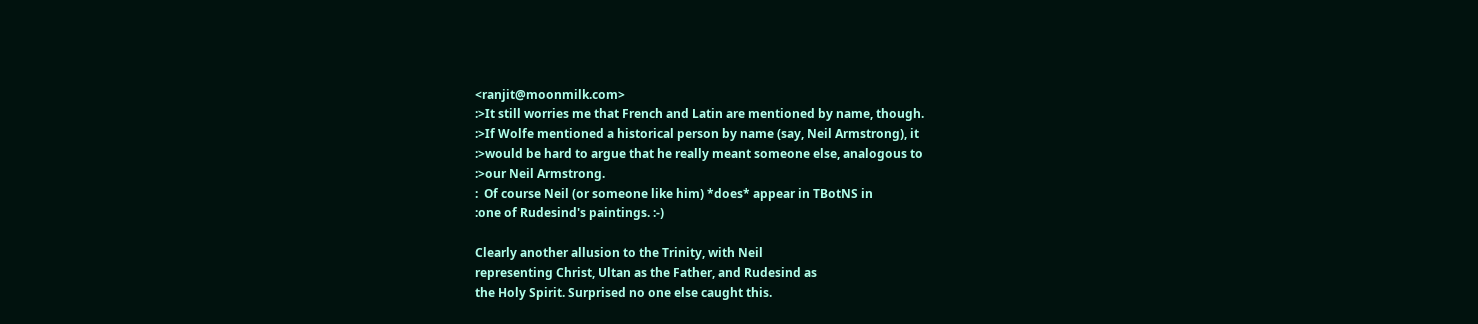<ranjit@moonmilk.com>
:>It still worries me that French and Latin are mentioned by name, though.
:>If Wolfe mentioned a historical person by name (say, Neil Armstrong), it
:>would be hard to argue that he really meant someone else, analogous to
:>our Neil Armstrong.
:  Of course Neil (or someone like him) *does* appear in TBotNS in
:one of Rudesind's paintings. :-)

Clearly another allusion to the Trinity, with Neil
representing Christ, Ultan as the Father, and Rudesind as
the Holy Spirit. Surprised no one else caught this.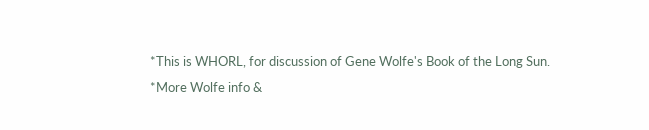*This is WHORL, for discussion of Gene Wolfe's Book of the Long Sun.
*More Wolfe info &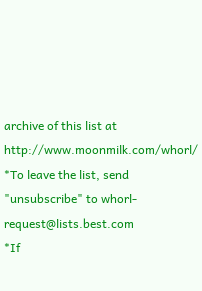archive of this list at http://www.moonmilk.com/whorl/
*To leave the list, send "unsubscribe" to whorl-request@lists.best.com
*If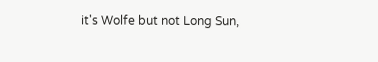it's Wolfe but not Long Sun,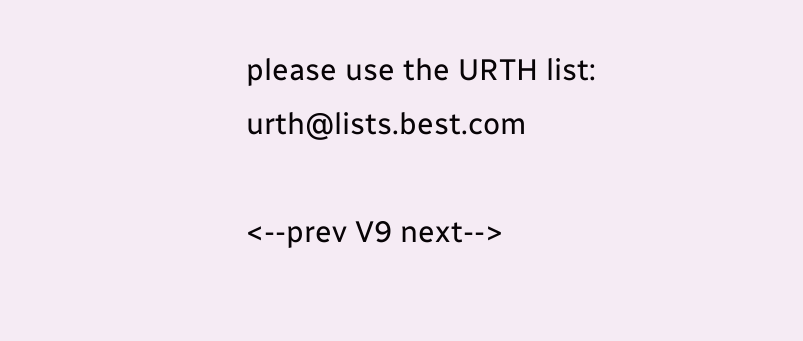please use the URTH list: urth@lists.best.com

<--prev V9 next-->